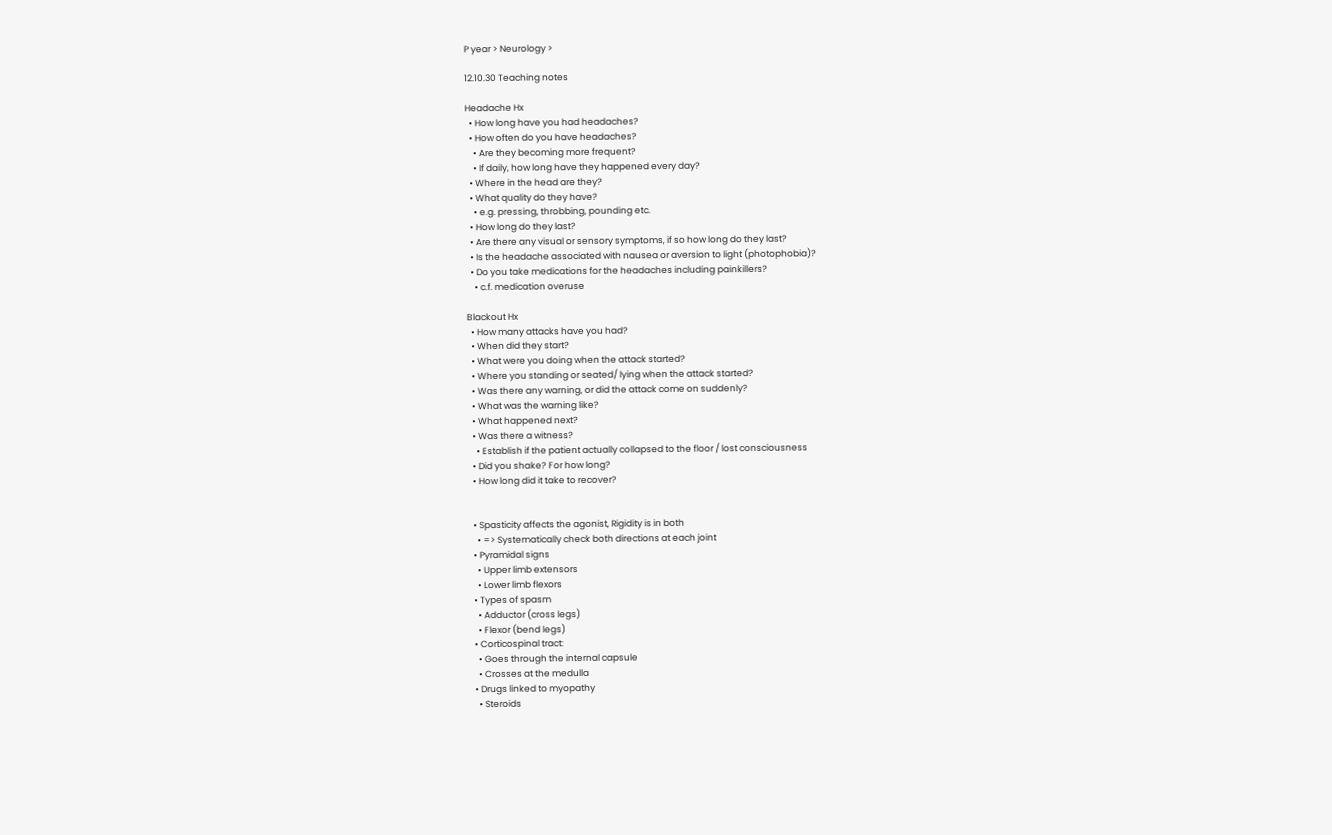P year > Neurology >

12.10.30 Teaching notes

Headache Hx
  • How long have you had headaches?
  • How often do you have headaches?
    • Are they becoming more frequent?
    • If daily, how long have they happened every day?
  • Where in the head are they?
  • What quality do they have?
    • e.g. pressing, throbbing, pounding etc.
  • How long do they last?
  • Are there any visual or sensory symptoms, if so how long do they last?
  • Is the headache associated with nausea or aversion to light (photophobia)?
  • Do you take medications for the headaches including painkillers?
    • c.f. medication overuse

Blackout Hx
  • How many attacks have you had?
  • When did they start?
  • What were you doing when the attack started?
  • Where you standing or seated/ lying when the attack started?
  • Was there any warning, or did the attack come on suddenly?
  • What was the warning like?
  • What happened next?
  • Was there a witness?
    • Establish if the patient actually collapsed to the floor / lost consciousness
  • Did you shake? For how long?
  • How long did it take to recover?


  • Spasticity affects the agonist, Rigidity is in both
    • => Systematically check both directions at each joint
  • Pyramidal signs
    • Upper limb extensors
    • Lower limb flexors
  • Types of spasm
    • Adductor (cross legs)
    • Flexor (bend legs)
  • Corticospinal tract:
    • Goes through the internal capsule
    • Crosses at the medulla
  • Drugs linked to myopathy
    • Steroids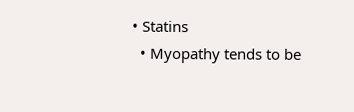• Statins
  • Myopathy tends to be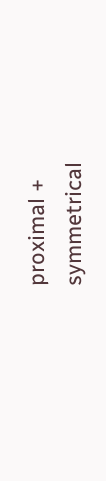proximal + symmetrical